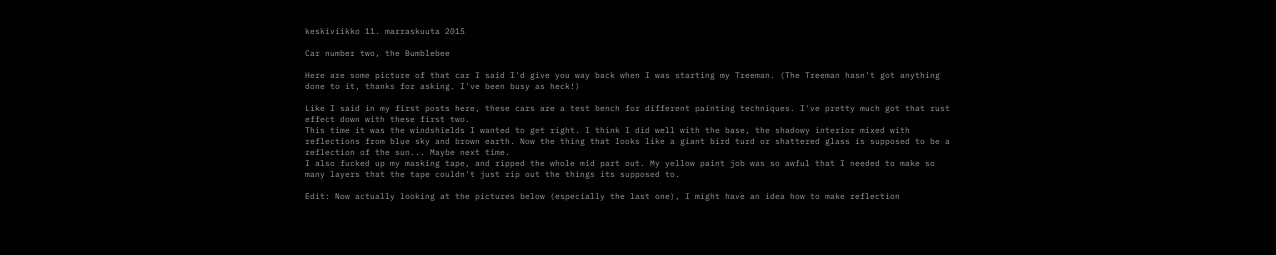keskiviikko 11. marraskuuta 2015

Car number two, the Bumblebee

Here are some picture of that car I said I'd give you way back when I was starting my Treeman. (The Treeman hasn't got anything done to it, thanks for asking. I've been busy as heck!)

Like I said in my first posts here, these cars are a test bench for different painting techniques. I've pretty much got that rust effect down with these first two.
This time it was the windshields I wanted to get right. I think I did well with the base, the shadowy interior mixed with reflections from blue sky and brown earth. Now the thing that looks like a giant bird turd or shattered glass is supposed to be a reflection of the sun... Maybe next time.
I also fucked up my masking tape, and ripped the whole mid part out. My yellow paint job was so awful that I needed to make so many layers that the tape couldn't just rip out the things its supposed to.

Edit: Now actually looking at the pictures below (especially the last one), I might have an idea how to make reflection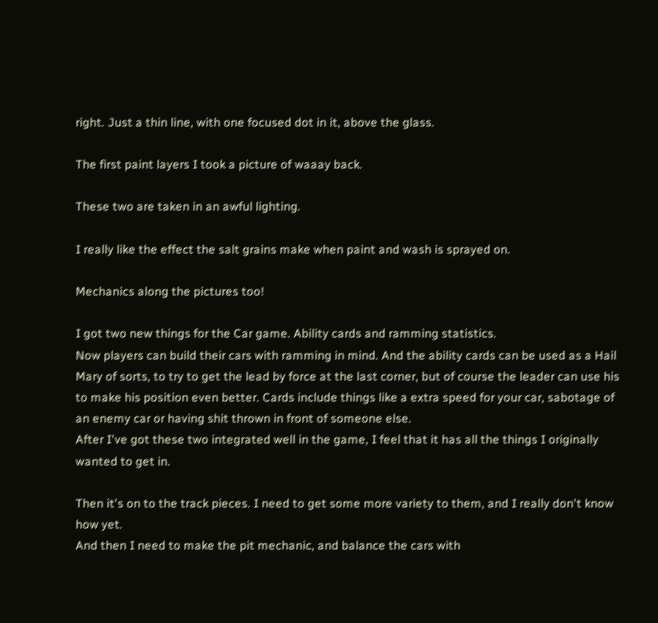right. Just a thin line, with one focused dot in it, above the glass.

The first paint layers I took a picture of waaay back.

These two are taken in an awful lighting.

I really like the effect the salt grains make when paint and wash is sprayed on.

Mechanics along the pictures too!

I got two new things for the Car game. Ability cards and ramming statistics.
Now players can build their cars with ramming in mind. And the ability cards can be used as a Hail Mary of sorts, to try to get the lead by force at the last corner, but of course the leader can use his to make his position even better. Cards include things like a extra speed for your car, sabotage of an enemy car or having shit thrown in front of someone else.
After I've got these two integrated well in the game, I feel that it has all the things I originally wanted to get in.

Then it's on to the track pieces. I need to get some more variety to them, and I really don't know how yet.
And then I need to make the pit mechanic, and balance the cars with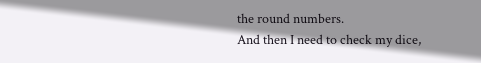the round numbers.
And then I need to check my dice,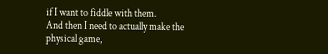if I want to fiddle with them.
And then I need to actually make the physical game,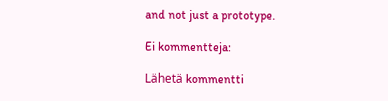and not just a prototype.

Ei kommentteja:

Lähetä kommentti